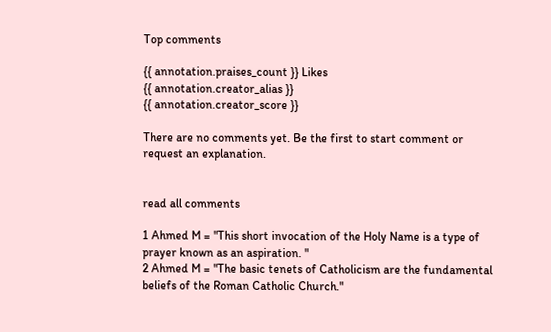Top comments

{{ annotation.praises_count }} Likes
{{ annotation.creator_alias }}
{{ annotation.creator_score }}

There are no comments yet. Be the first to start comment or request an explanation.


read all comments

1 Ahmed M = "This short invocation of the Holy Name is a type of prayer known as an aspiration. "
2 Ahmed M = "The basic tenets of Catholicism are the fundamental beliefs of the Roman Catholic Church."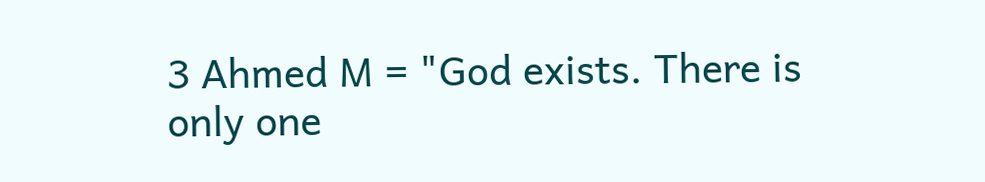3 Ahmed M = "God exists. There is only one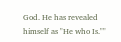God. He has revealed himself as "He who Is.""